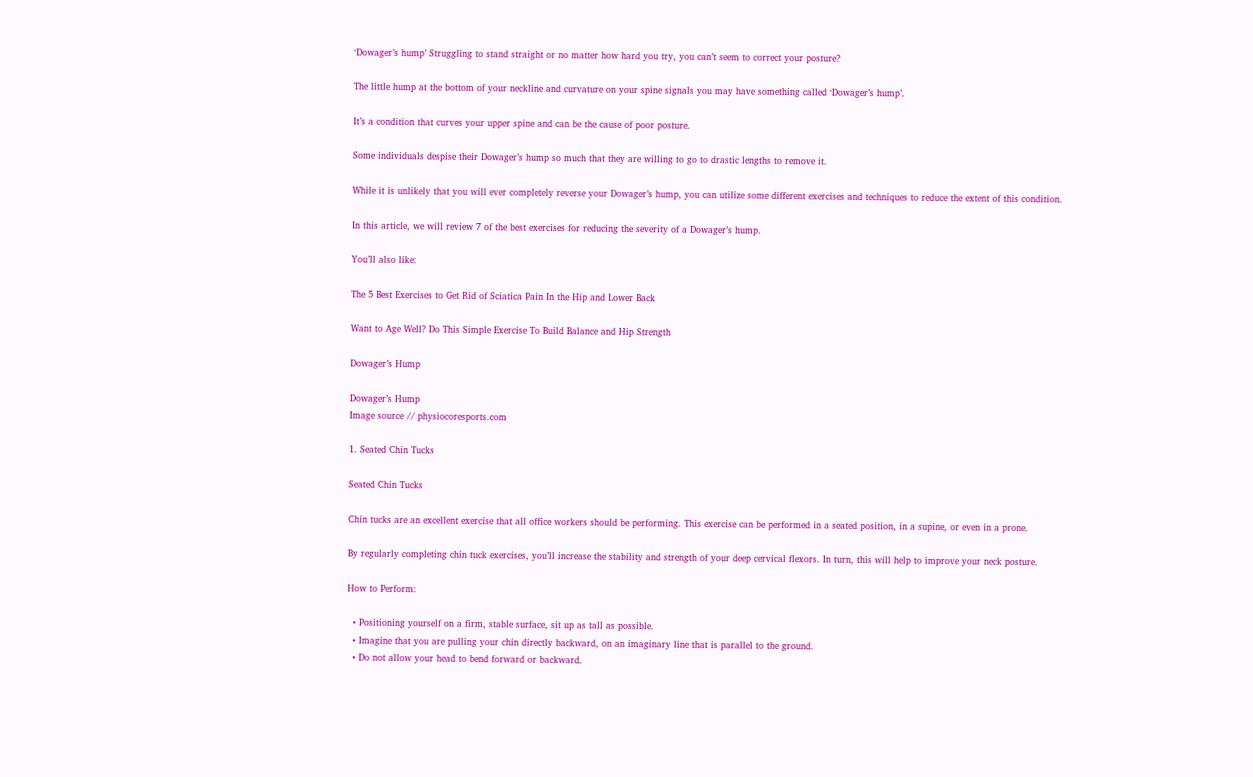‘Dowager’s hump’ Struggling to stand straight or no matter how hard you try, you can’t seem to correct your posture?

The little hump at the bottom of your neckline and curvature on your spine signals you may have something called ‘Dowager’s hump’.

It’s a condition that curves your upper spine and can be the cause of poor posture.

Some individuals despise their Dowager’s hump so much that they are willing to go to drastic lengths to remove it.

While it is unlikely that you will ever completely reverse your Dowager’s hump, you can utilize some different exercises and techniques to reduce the extent of this condition.

In this article, we will review 7 of the best exercises for reducing the severity of a Dowager’s hump.

You’ll also like:

The 5 Best Exercises to Get Rid of Sciatica Pain In the Hip and Lower Back

Want to Age Well? Do This Simple Exercise To Build Balance and Hip Strength

Dowager’s Hump

Dowager’s Hump
Image source // physiocoresports.com

1. Seated Chin Tucks

Seated Chin Tucks

Chin tucks are an excellent exercise that all office workers should be performing. This exercise can be performed in a seated position, in a supine, or even in a prone.

By regularly completing chin tuck exercises, you’ll increase the stability and strength of your deep cervical flexors. In turn, this will help to improve your neck posture.

How to Perform:

  • Positioning yourself on a firm, stable surface, sit up as tall as possible.
  • Imagine that you are pulling your chin directly backward, on an imaginary line that is parallel to the ground.
  • Do not allow your head to bend forward or backward.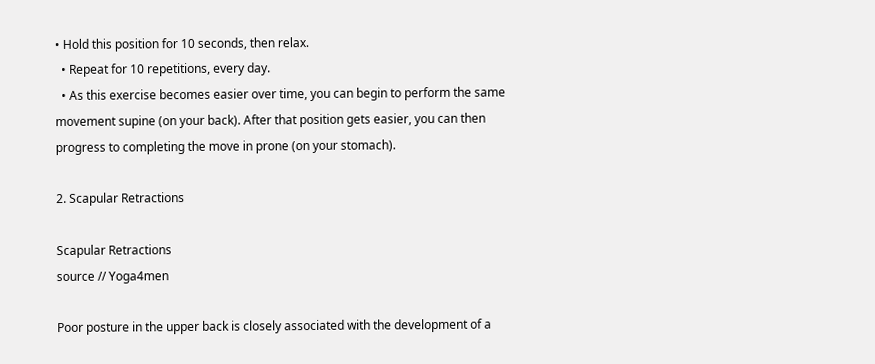• Hold this position for 10 seconds, then relax.
  • Repeat for 10 repetitions, every day.
  • As this exercise becomes easier over time, you can begin to perform the same movement supine (on your back). After that position gets easier, you can then progress to completing the move in prone (on your stomach).

2. Scapular Retractions

Scapular Retractions
source // Yoga4men

Poor posture in the upper back is closely associated with the development of a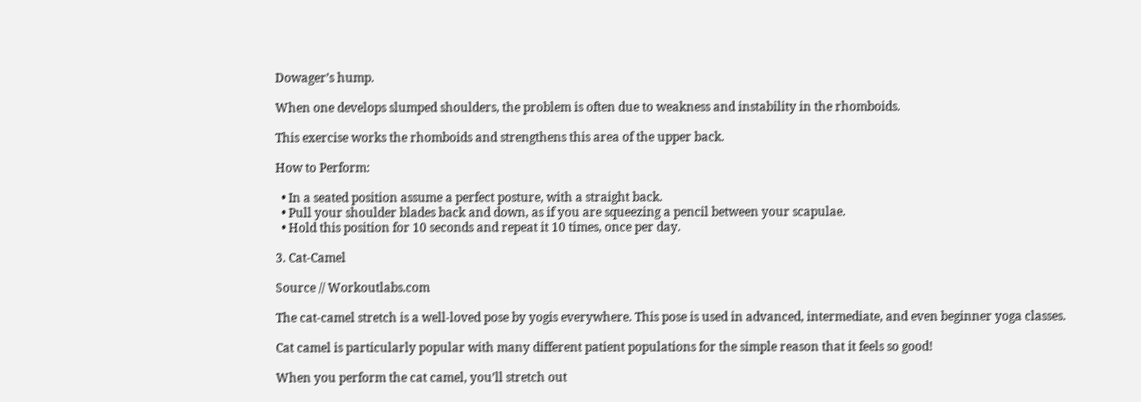Dowager’s hump.

When one develops slumped shoulders, the problem is often due to weakness and instability in the rhomboids.

This exercise works the rhomboids and strengthens this area of the upper back.

How to Perform:

  • In a seated position assume a perfect posture, with a straight back.
  • Pull your shoulder blades back and down, as if you are squeezing a pencil between your scapulae.
  • Hold this position for 10 seconds and repeat it 10 times, once per day.

3. Cat-Camel

Source // Workoutlabs.com

The cat-camel stretch is a well-loved pose by yogis everywhere. This pose is used in advanced, intermediate, and even beginner yoga classes.

Cat camel is particularly popular with many different patient populations for the simple reason that it feels so good!

When you perform the cat camel, you’ll stretch out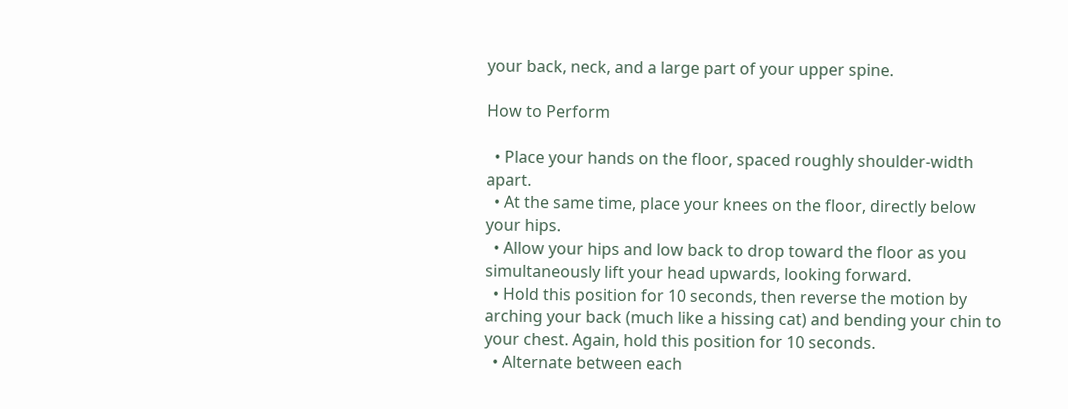your back, neck, and a large part of your upper spine.

How to Perform

  • Place your hands on the floor, spaced roughly shoulder-width apart.
  • At the same time, place your knees on the floor, directly below your hips.
  • Allow your hips and low back to drop toward the floor as you simultaneously lift your head upwards, looking forward.
  • Hold this position for 10 seconds, then reverse the motion by arching your back (much like a hissing cat) and bending your chin to your chest. Again, hold this position for 10 seconds.
  • Alternate between each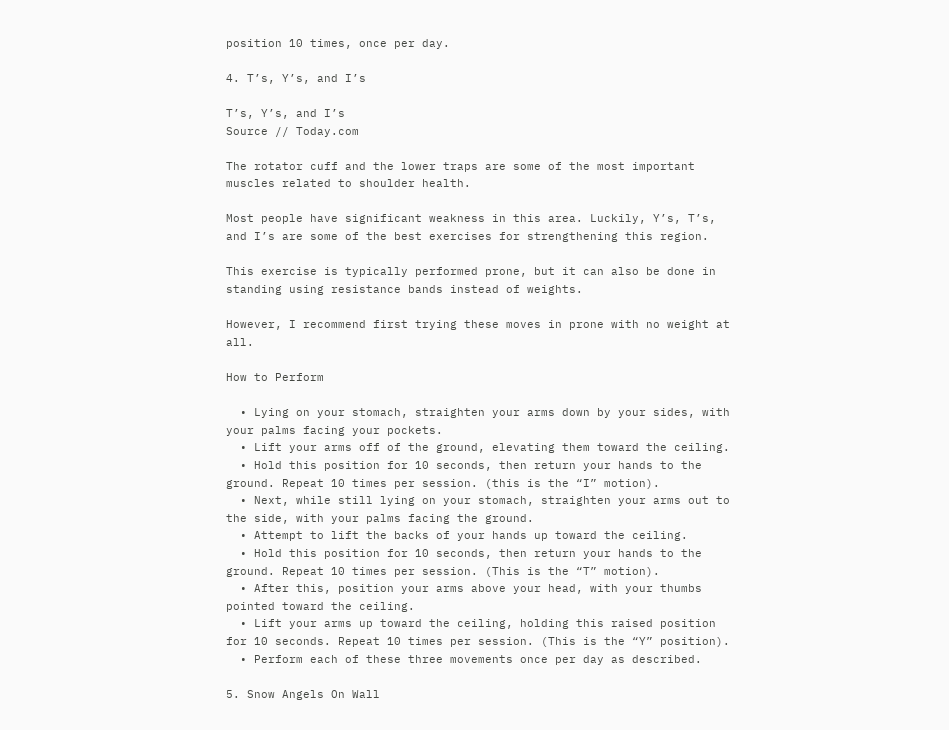position 10 times, once per day.

4. T’s, Y’s, and I’s

T’s, Y’s, and I’s
Source // Today.com

The rotator cuff and the lower traps are some of the most important muscles related to shoulder health.

Most people have significant weakness in this area. Luckily, Y’s, T’s, and I’s are some of the best exercises for strengthening this region.

This exercise is typically performed prone, but it can also be done in standing using resistance bands instead of weights.

However, I recommend first trying these moves in prone with no weight at all.

How to Perform

  • Lying on your stomach, straighten your arms down by your sides, with your palms facing your pockets.
  • Lift your arms off of the ground, elevating them toward the ceiling.
  • Hold this position for 10 seconds, then return your hands to the ground. Repeat 10 times per session. (this is the “I” motion).
  • Next, while still lying on your stomach, straighten your arms out to the side, with your palms facing the ground.
  • Attempt to lift the backs of your hands up toward the ceiling.
  • Hold this position for 10 seconds, then return your hands to the ground. Repeat 10 times per session. (This is the “T” motion).
  • After this, position your arms above your head, with your thumbs pointed toward the ceiling.
  • Lift your arms up toward the ceiling, holding this raised position for 10 seconds. Repeat 10 times per session. (This is the “Y” position).
  • Perform each of these three movements once per day as described.

5. Snow Angels On Wall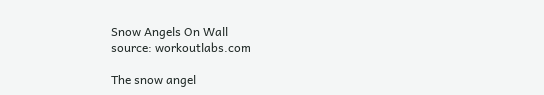Snow Angels On Wall
source: workoutlabs.com

The snow angel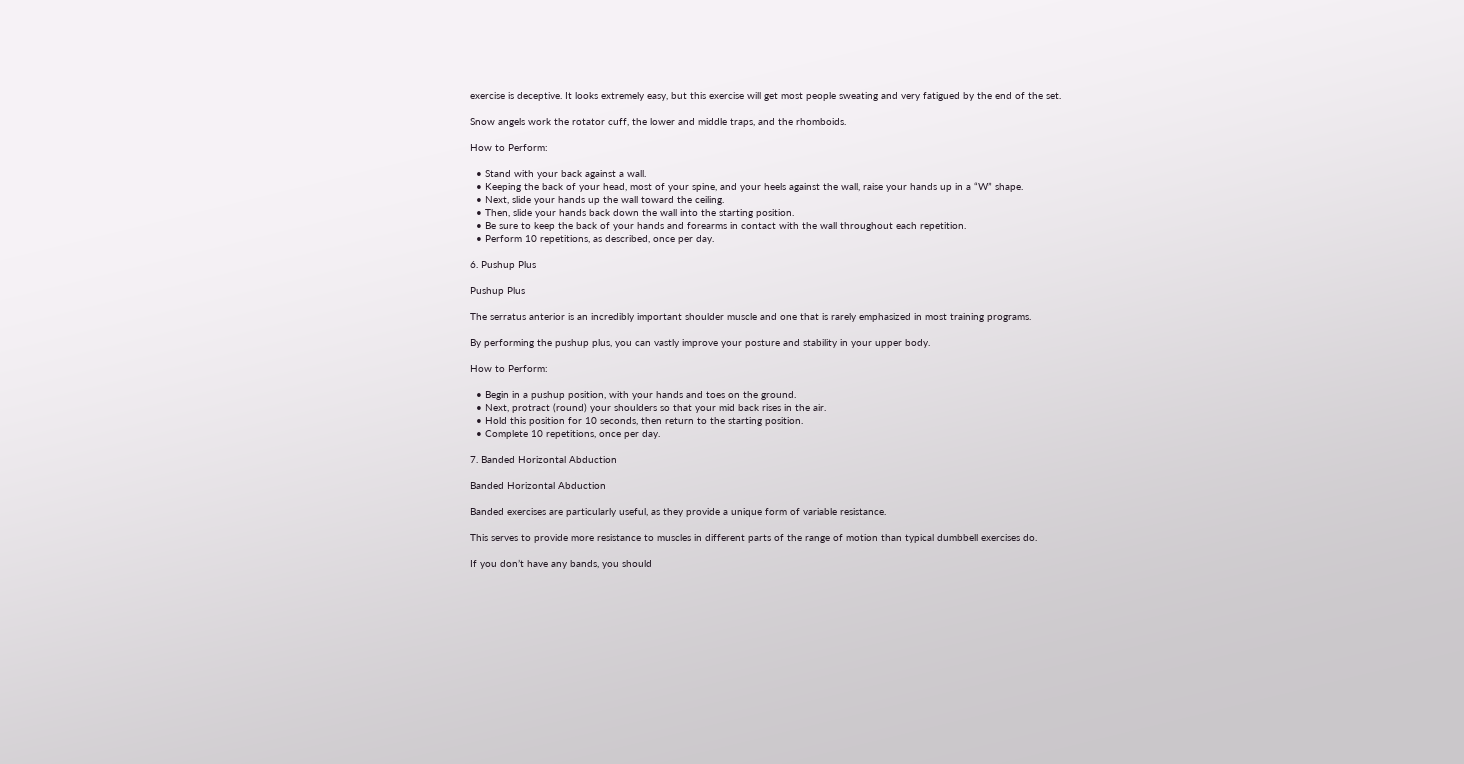exercise is deceptive. It looks extremely easy, but this exercise will get most people sweating and very fatigued by the end of the set.

Snow angels work the rotator cuff, the lower and middle traps, and the rhomboids.

How to Perform:

  • Stand with your back against a wall.
  • Keeping the back of your head, most of your spine, and your heels against the wall, raise your hands up in a “W” shape.
  • Next, slide your hands up the wall toward the ceiling.
  • Then, slide your hands back down the wall into the starting position.
  • Be sure to keep the back of your hands and forearms in contact with the wall throughout each repetition.
  • Perform 10 repetitions, as described, once per day.

6. Pushup Plus

Pushup Plus

The serratus anterior is an incredibly important shoulder muscle and one that is rarely emphasized in most training programs.

By performing the pushup plus, you can vastly improve your posture and stability in your upper body.

How to Perform:

  • Begin in a pushup position, with your hands and toes on the ground.
  • Next, protract (round) your shoulders so that your mid back rises in the air.
  • Hold this position for 10 seconds, then return to the starting position.
  • Complete 10 repetitions, once per day.

7. Banded Horizontal Abduction

Banded Horizontal Abduction

Banded exercises are particularly useful, as they provide a unique form of variable resistance.

This serves to provide more resistance to muscles in different parts of the range of motion than typical dumbbell exercises do.

If you don’t have any bands, you should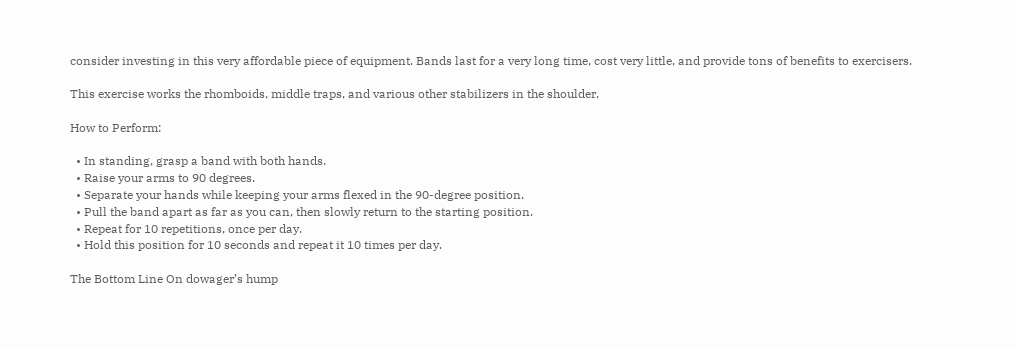consider investing in this very affordable piece of equipment. Bands last for a very long time, cost very little, and provide tons of benefits to exercisers.

This exercise works the rhomboids, middle traps, and various other stabilizers in the shoulder.

How to Perform:

  • In standing, grasp a band with both hands.
  • Raise your arms to 90 degrees.
  • Separate your hands while keeping your arms flexed in the 90-degree position.
  • Pull the band apart as far as you can, then slowly return to the starting position.
  • Repeat for 10 repetitions, once per day.
  • Hold this position for 10 seconds and repeat it 10 times per day.

The Bottom Line On dowager’s hump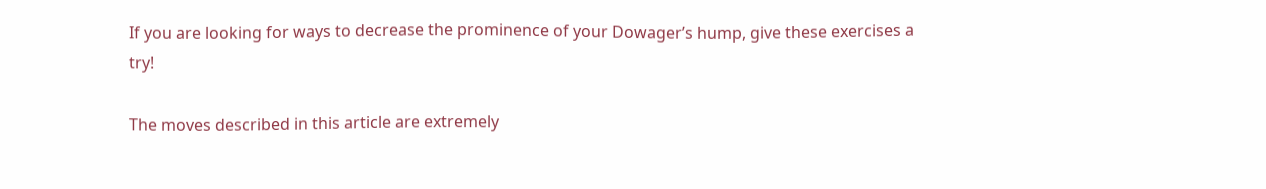If you are looking for ways to decrease the prominence of your Dowager’s hump, give these exercises a try!

The moves described in this article are extremely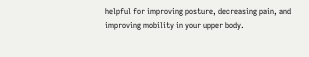helpful for improving posture, decreasing pain, and improving mobility in your upper body.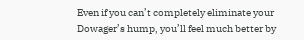Even if you can’t completely eliminate your Dowager’s hump, you’ll feel much better by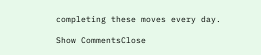completing these moves every day.

Show CommentsClose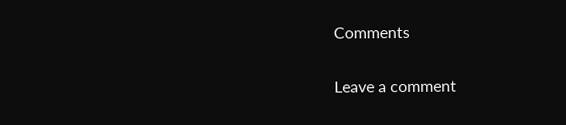Comments

Leave a comment